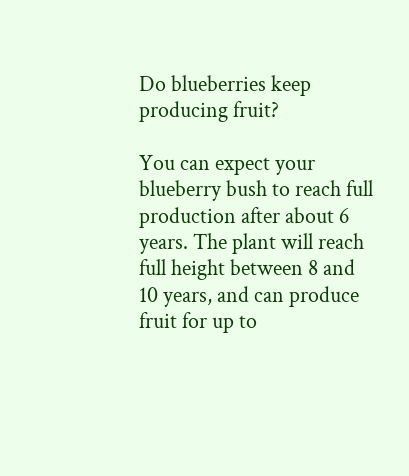Do blueberries keep producing fruit?

You can expect your blueberry bush to reach full production after about 6 years. The plant will reach full height between 8 and 10 years, and can produce fruit for up to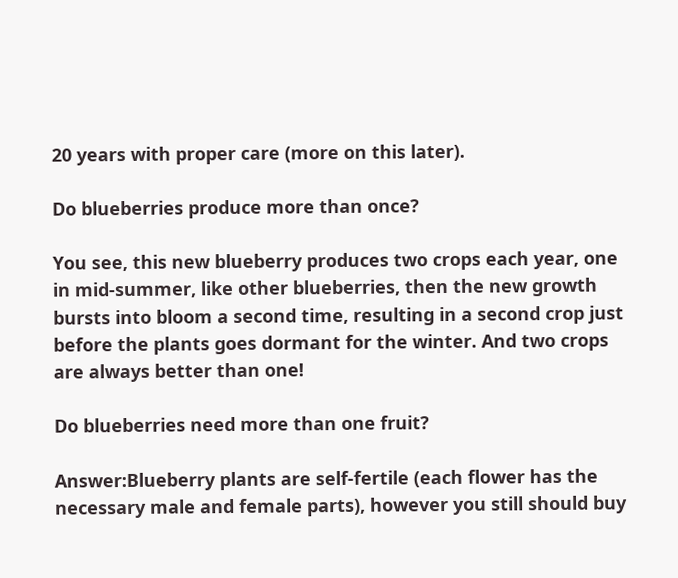20 years with proper care (more on this later).

Do blueberries produce more than once?

You see, this new blueberry produces two crops each year, one in mid-summer, like other blueberries, then the new growth bursts into bloom a second time, resulting in a second crop just before the plants goes dormant for the winter. And two crops are always better than one!

Do blueberries need more than one fruit?

Answer:Blueberry plants are self-fertile (each flower has the necessary male and female parts), however you still should buy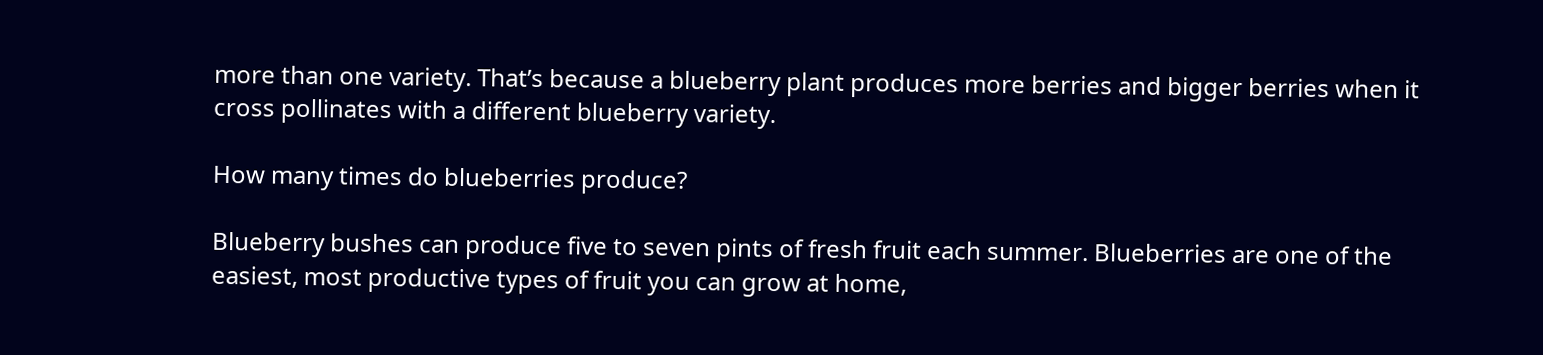more than one variety. That’s because a blueberry plant produces more berries and bigger berries when it cross pollinates with a different blueberry variety.

How many times do blueberries produce?

Blueberry bushes can produce five to seven pints of fresh fruit each summer. Blueberries are one of the easiest, most productive types of fruit you can grow at home,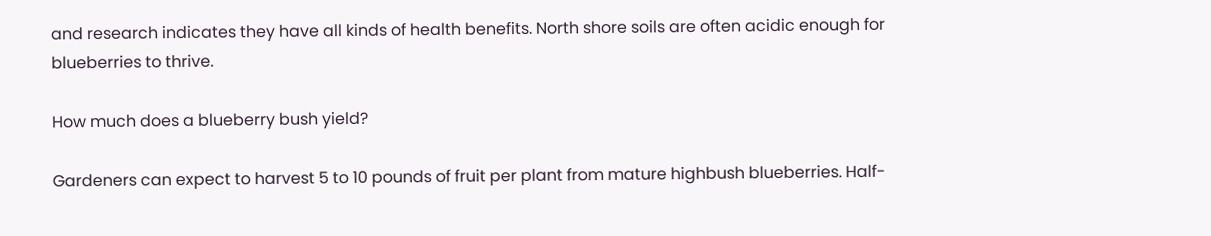and research indicates they have all kinds of health benefits. North shore soils are often acidic enough for blueberries to thrive.

How much does a blueberry bush yield?

Gardeners can expect to harvest 5 to 10 pounds of fruit per plant from mature highbush blueberries. Half-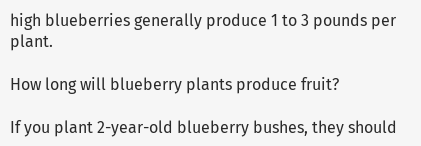high blueberries generally produce 1 to 3 pounds per plant.

How long will blueberry plants produce fruit?

If you plant 2-year-old blueberry bushes, they should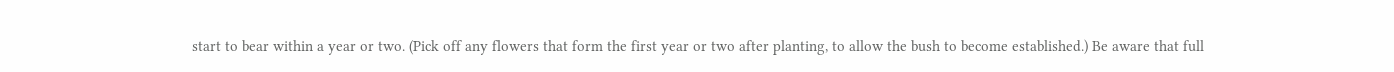start to bear within a year or two. (Pick off any flowers that form the first year or two after planting, to allow the bush to become established.) Be aware that full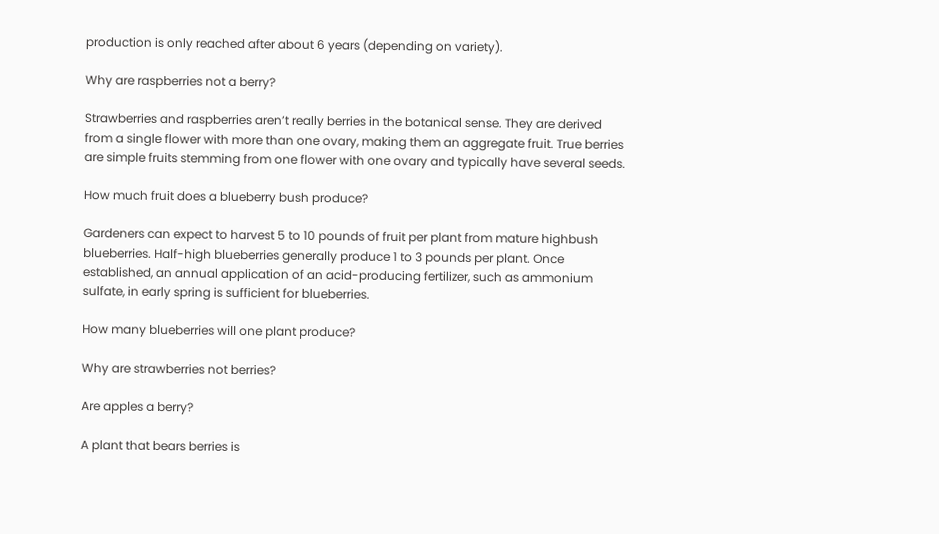production is only reached after about 6 years (depending on variety).

Why are raspberries not a berry?

Strawberries and raspberries aren’t really berries in the botanical sense. They are derived from a single flower with more than one ovary, making them an aggregate fruit. True berries are simple fruits stemming from one flower with one ovary and typically have several seeds.

How much fruit does a blueberry bush produce?

Gardeners can expect to harvest 5 to 10 pounds of fruit per plant from mature highbush blueberries. Half-high blueberries generally produce 1 to 3 pounds per plant. Once established, an annual application of an acid-producing fertilizer, such as ammonium sulfate, in early spring is sufficient for blueberries.

How many blueberries will one plant produce?

Why are strawberries not berries?

Are apples a berry?

A plant that bears berries is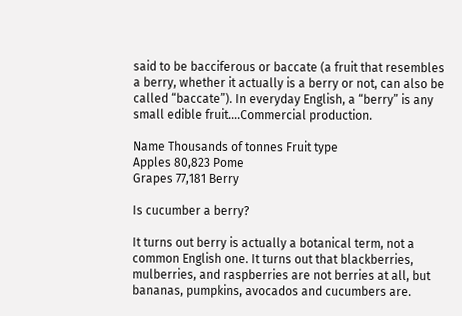said to be bacciferous or baccate (a fruit that resembles a berry, whether it actually is a berry or not, can also be called “baccate”). In everyday English, a “berry” is any small edible fruit….Commercial production.

Name Thousands of tonnes Fruit type
Apples 80,823 Pome
Grapes 77,181 Berry

Is cucumber a berry?

It turns out berry is actually a botanical term, not a common English one. It turns out that blackberries, mulberries, and raspberries are not berries at all, but bananas, pumpkins, avocados and cucumbers are.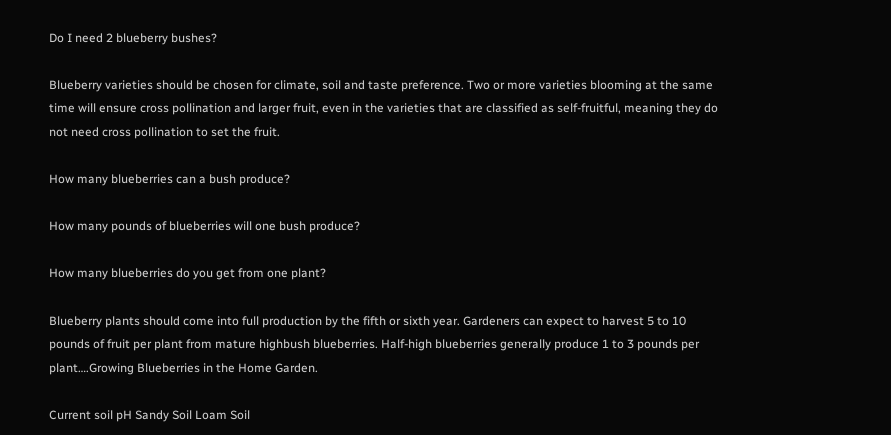Do I need 2 blueberry bushes?

Blueberry varieties should be chosen for climate, soil and taste preference. Two or more varieties blooming at the same time will ensure cross pollination and larger fruit, even in the varieties that are classified as self-fruitful, meaning they do not need cross pollination to set the fruit.

How many blueberries can a bush produce?

How many pounds of blueberries will one bush produce?

How many blueberries do you get from one plant?

Blueberry plants should come into full production by the fifth or sixth year. Gardeners can expect to harvest 5 to 10 pounds of fruit per plant from mature highbush blueberries. Half-high blueberries generally produce 1 to 3 pounds per plant….Growing Blueberries in the Home Garden.

Current soil pH Sandy Soil Loam Soil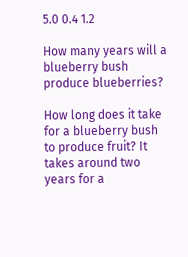5.0 0.4 1.2

How many years will a blueberry bush produce blueberries?

How long does it take for a blueberry bush to produce fruit? It takes around two years for a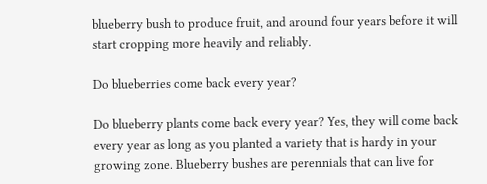blueberry bush to produce fruit, and around four years before it will start cropping more heavily and reliably.

Do blueberries come back every year?

Do blueberry plants come back every year? Yes, they will come back every year as long as you planted a variety that is hardy in your growing zone. Blueberry bushes are perennials that can live for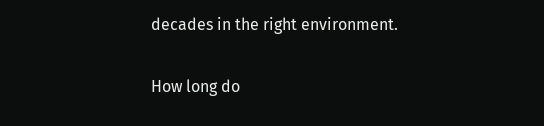decades in the right environment.

How long do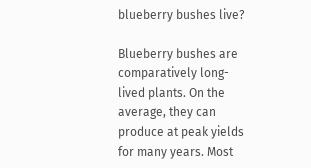blueberry bushes live?

Blueberry bushes are comparatively long-lived plants. On the average, they can produce at peak yields for many years. Most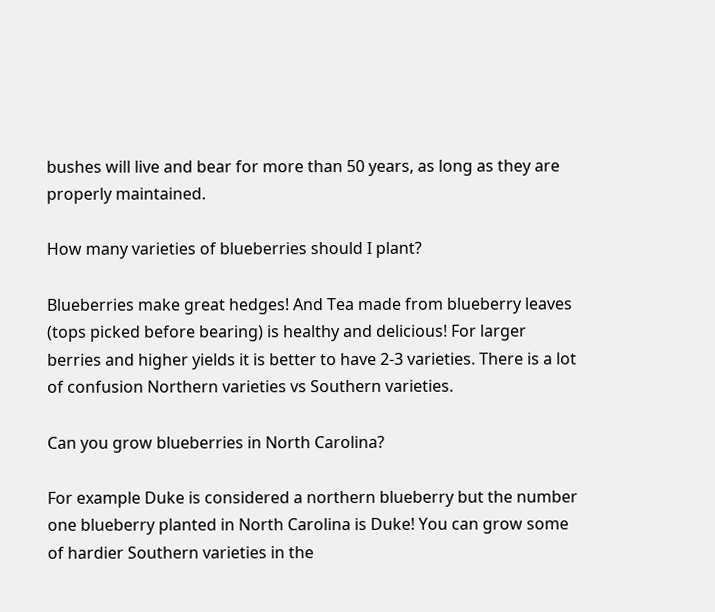bushes will live and bear for more than 50 years, as long as they are properly maintained.

How many varieties of blueberries should I plant?

Blueberries make great hedges! And Tea made from blueberry leaves (tops picked before bearing) is healthy and delicious! For larger berries and higher yields it is better to have 2-3 varieties. There is a lot of confusion Northern varieties vs Southern varieties.

Can you grow blueberries in North Carolina?

For example Duke is considered a northern blueberry but the number one blueberry planted in North Carolina is Duke! You can grow some of hardier Southern varieties in the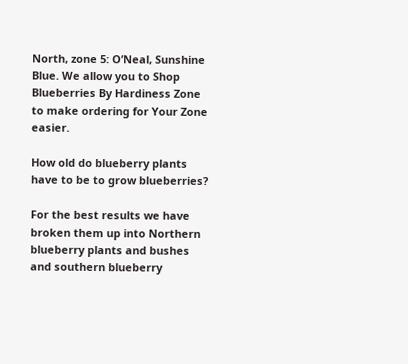North, zone 5: O’Neal, Sunshine Blue. We allow you to Shop Blueberries By Hardiness Zone to make ordering for Your Zone easier.

How old do blueberry plants have to be to grow blueberries?

For the best results we have broken them up into Northern blueberry plants and bushes and southern blueberry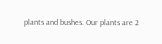plants and bushes. Our plants are 2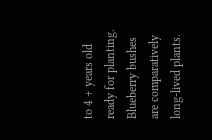to 4 + years old ready for planting. Blueberry bushes are comparatively long-lived plants.